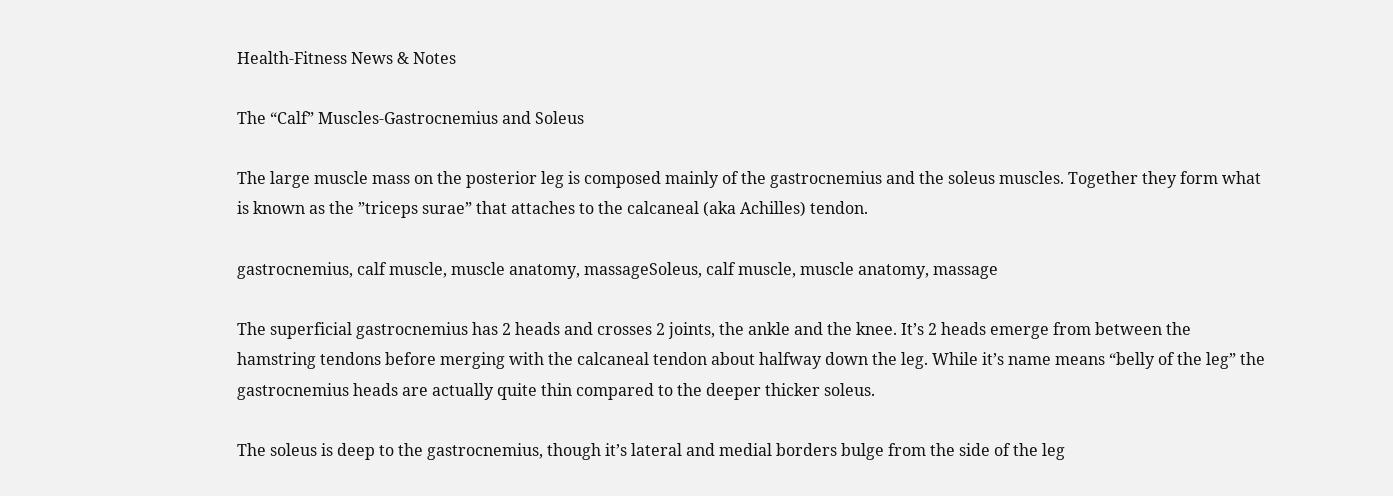Health-Fitness News & Notes

The “Calf” Muscles-Gastrocnemius and Soleus

The large muscle mass on the posterior leg is composed mainly of the gastrocnemius and the soleus muscles. Together they form what is known as the ”triceps surae” that attaches to the calcaneal (aka Achilles) tendon.

gastrocnemius, calf muscle, muscle anatomy, massageSoleus, calf muscle, muscle anatomy, massage

The superficial gastrocnemius has 2 heads and crosses 2 joints, the ankle and the knee. It’s 2 heads emerge from between the hamstring tendons before merging with the calcaneal tendon about halfway down the leg. While it’s name means “belly of the leg” the gastrocnemius heads are actually quite thin compared to the deeper thicker soleus.

The soleus is deep to the gastrocnemius, though it’s lateral and medial borders bulge from the side of the leg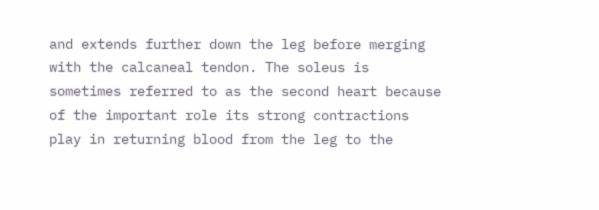and extends further down the leg before merging with the calcaneal tendon. The soleus is sometimes referred to as the second heart because of the important role its strong contractions play in returning blood from the leg to the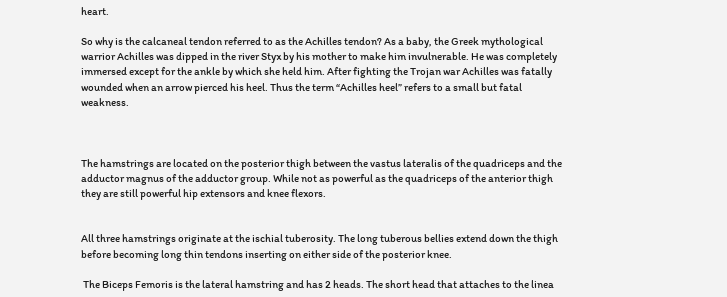heart.

So why is the calcaneal tendon referred to as the Achilles tendon? As a baby, the Greek mythological warrior Achilles was dipped in the river Styx by his mother to make him invulnerable. He was completely immersed except for the ankle by which she held him. After fighting the Trojan war Achilles was fatally wounded when an arrow pierced his heel. Thus the term “Achilles heel” refers to a small but fatal weakness.



The hamstrings are located on the posterior thigh between the vastus lateralis of the quadriceps and the adductor magnus of the adductor group. While not as powerful as the quadriceps of the anterior thigh they are still powerful hip extensors and knee flexors.


All three hamstrings originate at the ischial tuberosity. The long tuberous bellies extend down the thigh before becoming long thin tendons inserting on either side of the posterior knee.

 The Biceps Femoris is the lateral hamstring and has 2 heads. The short head that attaches to the linea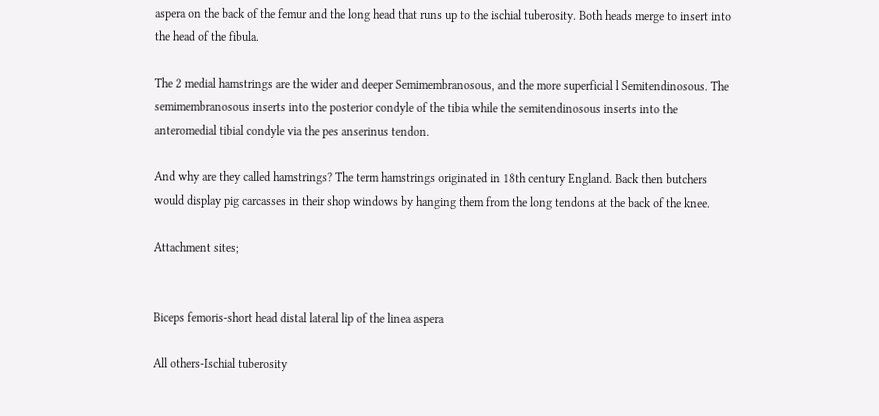aspera on the back of the femur and the long head that runs up to the ischial tuberosity. Both heads merge to insert into the head of the fibula.

The 2 medial hamstrings are the wider and deeper Semimembranosous, and the more superficial l Semitendinosous. The semimembranosous inserts into the posterior condyle of the tibia while the semitendinosous inserts into the anteromedial tibial condyle via the pes anserinus tendon.

And why are they called hamstrings? The term hamstrings originated in 18th century England. Back then butchers would display pig carcasses in their shop windows by hanging them from the long tendons at the back of the knee.

Attachment sites;


Biceps femoris-short head distal lateral lip of the linea aspera

All others-Ischial tuberosity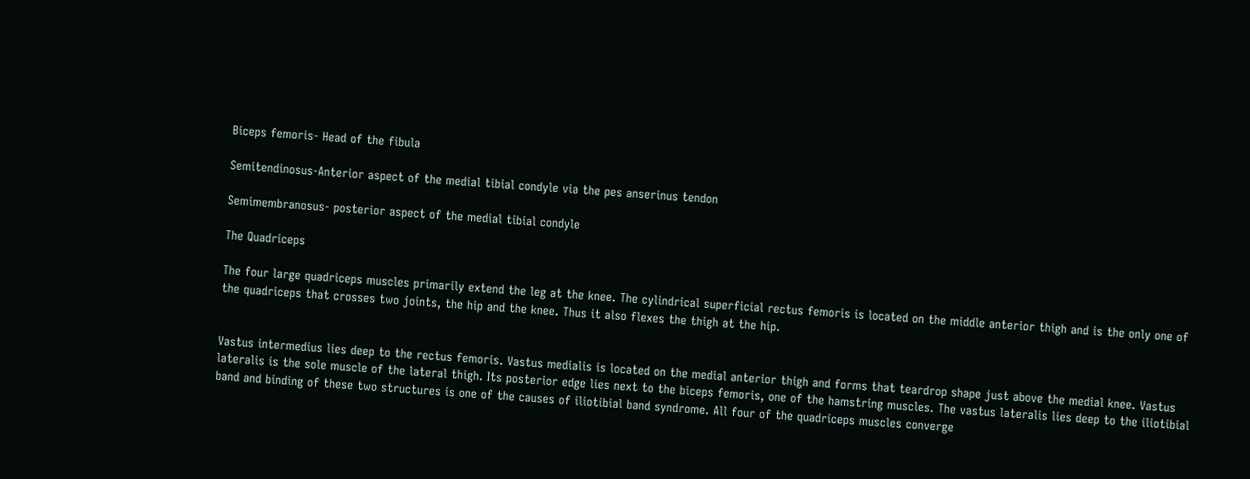Biceps femoris- Head of the fibula

Semitendinosus-Anterior aspect of the medial tibial condyle via the pes anserinus tendon

Semimembranosus- posterior aspect of the medial tibial condyle

The Quadriceps

The four large quadriceps muscles primarily extend the leg at the knee. The cylindrical superficial rectus femoris is located on the middle anterior thigh and is the only one of the quadriceps that crosses two joints, the hip and the knee. Thus it also flexes the thigh at the hip.


Vastus intermedius lies deep to the rectus femoris. Vastus medialis is located on the medial anterior thigh and forms that teardrop shape just above the medial knee. Vastus lateralis is the sole muscle of the lateral thigh. Its posterior edge lies next to the biceps femoris, one of the hamstring muscles. The vastus lateralis lies deep to the iliotibial band and binding of these two structures is one of the causes of iliotibial band syndrome. All four of the quadriceps muscles converge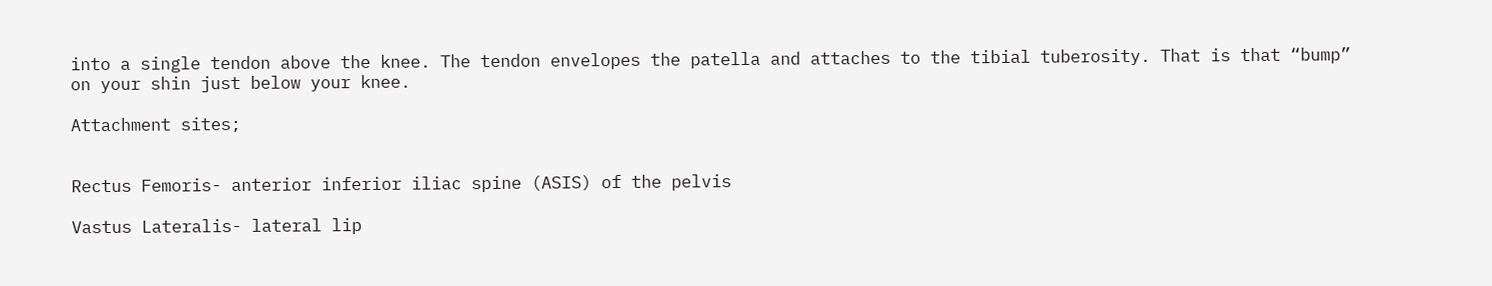into a single tendon above the knee. The tendon envelopes the patella and attaches to the tibial tuberosity. That is that “bump” on your shin just below your knee.

Attachment sites;


Rectus Femoris- anterior inferior iliac spine (ASIS) of the pelvis

Vastus Lateralis- lateral lip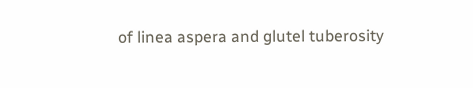of linea aspera and glutel tuberosity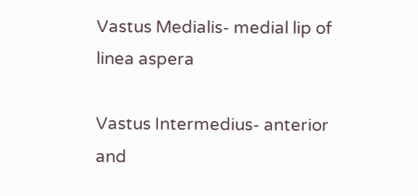Vastus Medialis- medial lip of linea aspera

Vastus Intermedius- anterior and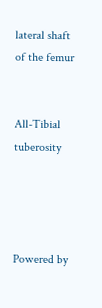lateral shaft of the femur


All-Tibial tuberosity




Powered by